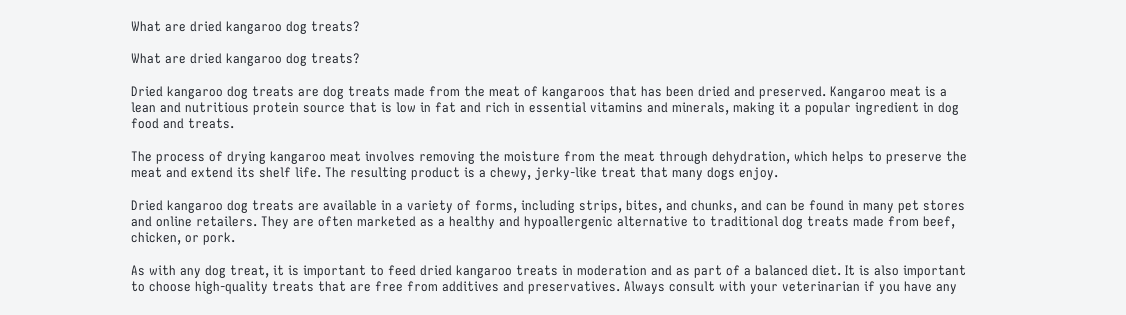What are dried kangaroo dog treats?

What are dried kangaroo dog treats?

Dried kangaroo dog treats are dog treats made from the meat of kangaroos that has been dried and preserved. Kangaroo meat is a lean and nutritious protein source that is low in fat and rich in essential vitamins and minerals, making it a popular ingredient in dog food and treats.

The process of drying kangaroo meat involves removing the moisture from the meat through dehydration, which helps to preserve the meat and extend its shelf life. The resulting product is a chewy, jerky-like treat that many dogs enjoy.

Dried kangaroo dog treats are available in a variety of forms, including strips, bites, and chunks, and can be found in many pet stores and online retailers. They are often marketed as a healthy and hypoallergenic alternative to traditional dog treats made from beef, chicken, or pork.

As with any dog treat, it is important to feed dried kangaroo treats in moderation and as part of a balanced diet. It is also important to choose high-quality treats that are free from additives and preservatives. Always consult with your veterinarian if you have any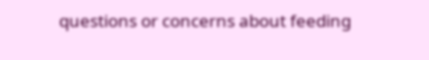questions or concerns about feeding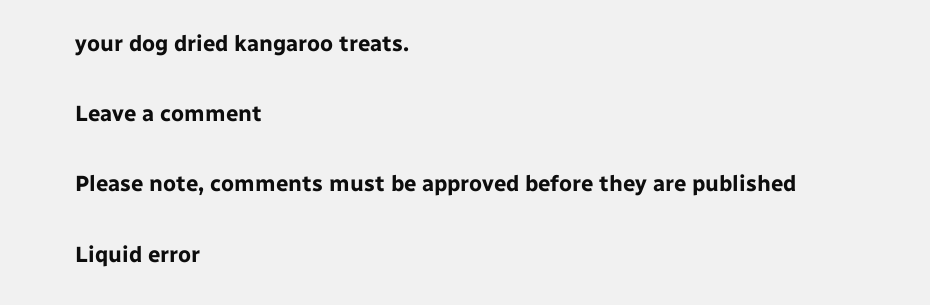your dog dried kangaroo treats.

Leave a comment

Please note, comments must be approved before they are published

Liquid error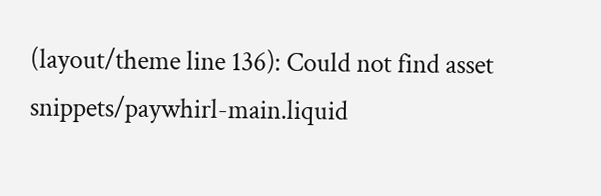(layout/theme line 136): Could not find asset snippets/paywhirl-main.liquid